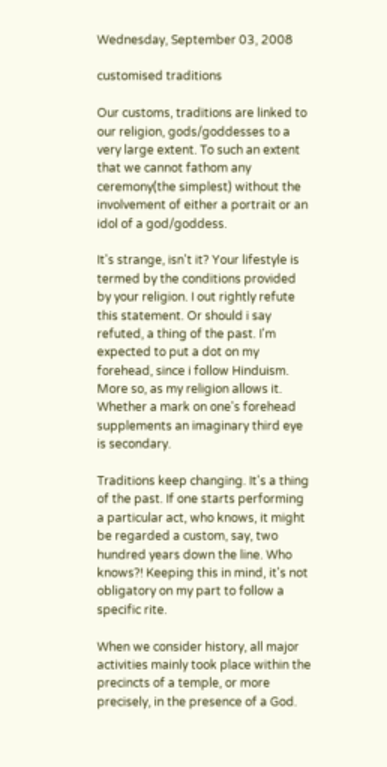Wednesday, September 03, 2008

customised traditions

Our customs, traditions are linked to our religion, gods/goddesses to a very large extent. To such an extent that we cannot fathom any ceremony(the simplest) without the involvement of either a portrait or an idol of a god/goddess.

It's strange, isn't it? Your lifestyle is termed by the conditions provided by your religion. I out rightly refute this statement. Or should i say refuted, a thing of the past. I'm expected to put a dot on my forehead, since i follow Hinduism. More so, as my religion allows it. Whether a mark on one's forehead supplements an imaginary third eye is secondary.

Traditions keep changing. It's a thing of the past. If one starts performing a particular act, who knows, it might be regarded a custom, say, two hundred years down the line. Who knows?! Keeping this in mind, it's not obligatory on my part to follow a specific rite.

When we consider history, all major activities mainly took place within the precincts of a temple, or more precisely, in the presence of a God.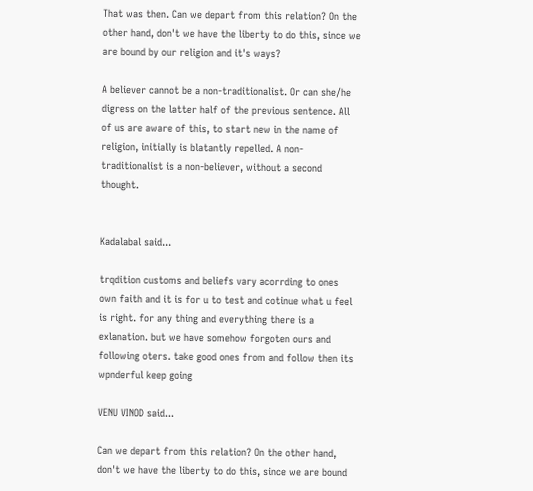That was then. Can we depart from this relation? On the other hand, don't we have the liberty to do this, since we are bound by our religion and it's ways?

A believer cannot be a non-traditionalist. Or can she/he digress on the latter half of the previous sentence. All of us are aware of this, to start new in the name of religion, initially is blatantly repelled. A non-traditionalist is a non-believer, without a second thought.


Kadalabal said...

trqdition customs and beliefs vary acorrding to ones own faith and it is for u to test and cotinue what u feel is right. for any thing and everything there is a exlanation. but we have somehow forgoten ours and following oters. take good ones from and follow then its wpnderful keep going

VENU VINOD said...

Can we depart from this relation? On the other hand, don't we have the liberty to do this, since we are bound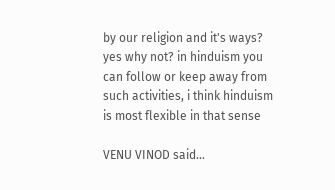by our religion and it's ways?
yes why not? in hinduism you can follow or keep away from such activities, i think hinduism is most flexible in that sense

VENU VINOD said...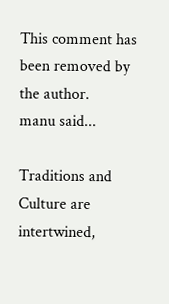This comment has been removed by the author.
manu said...

Traditions and Culture are intertwined,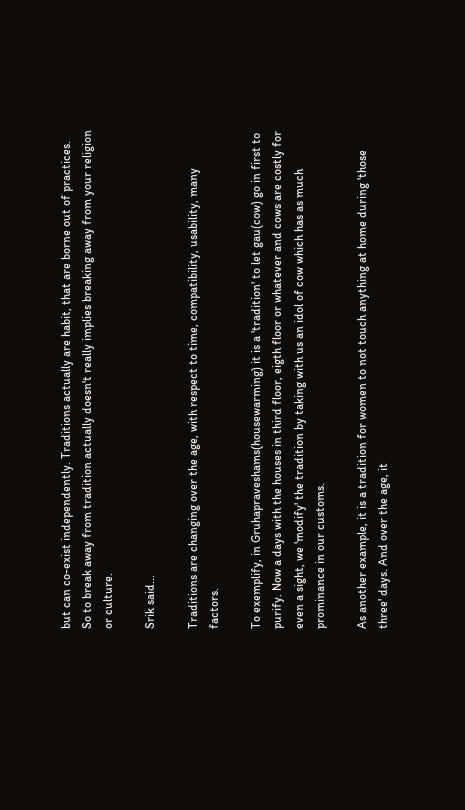but can co-exist independently. Traditions actually are habit, that are borne out of practices. So to break away from tradition actually doesn't really implies breaking away from your religion or culture.

Srik said...

Traditions are changing over the age, with respect to time, compatibility, usability, many factors.

To exemplify, in Gruhapraveshams(housewarming) it is a 'tradition' to let gau(cow) go in first to purify. Now a days with the houses in third floor, eigth floor or whatever and cows are costly for even a sight, we 'modify' the tradition by taking with us an idol of cow which has as much prominance in our customs.

As another example, it is a tradition for women to not touch anything at home during 'those three' days. And over the age, it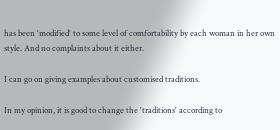has been 'modified' to some level of comfortability by each woman in her own style. And no complaints about it either.

I can go on giving examples about customised traditions.

In my opinion, it is good to change the 'traditions' according to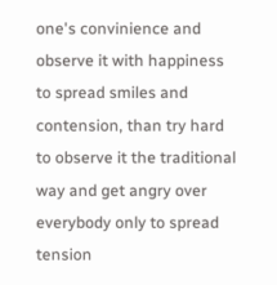one's convinience and observe it with happiness to spread smiles and contension, than try hard to observe it the traditional way and get angry over everybody only to spread tension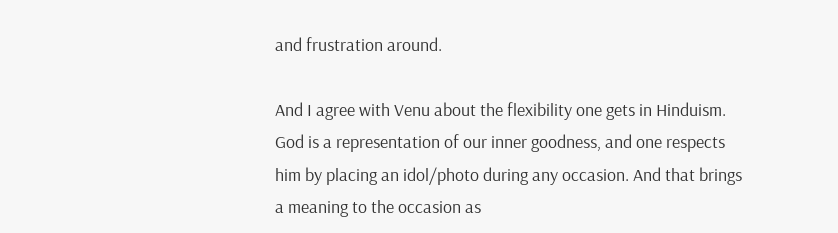and frustration around.

And I agree with Venu about the flexibility one gets in Hinduism. God is a representation of our inner goodness, and one respects him by placing an idol/photo during any occasion. And that brings a meaning to the occasion as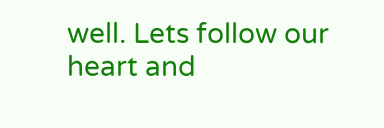well. Lets follow our heart and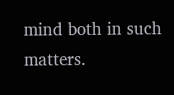mind both in such matters.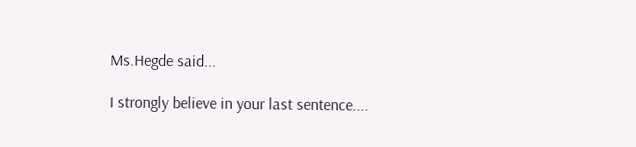Ms.Hegde said...

I strongly believe in your last sentence....